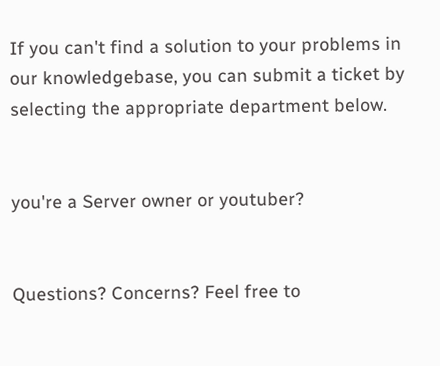If you can't find a solution to your problems in our knowledgebase, you can submit a ticket by selecting the appropriate department below.


you're a Server owner or youtuber?


Questions? Concerns? Feel free to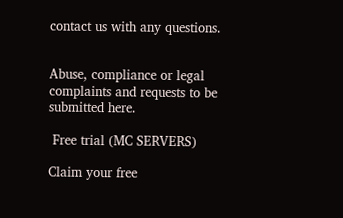contact us with any questions.


Abuse, compliance or legal complaints and requests to be submitted here.

 Free trial (MC SERVERS)

Claim your free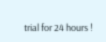trial for 24 hours !